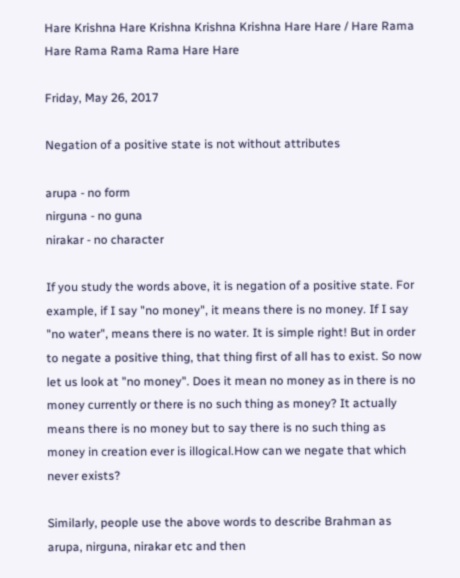Hare Krishna Hare Krishna Krishna Krishna Hare Hare / Hare Rama Hare Rama Rama Rama Hare Hare

Friday, May 26, 2017

Negation of a positive state is not without attributes

arupa - no form
nirguna - no guna
nirakar - no character

If you study the words above, it is negation of a positive state. For example, if I say "no money", it means there is no money. If I say "no water", means there is no water. It is simple right! But in order to negate a positive thing, that thing first of all has to exist. So now let us look at "no money". Does it mean no money as in there is no money currently or there is no such thing as money? It actually means there is no money but to say there is no such thing as money in creation ever is illogical.How can we negate that which never exists?

Similarly, people use the above words to describe Brahman as arupa, nirguna, nirakar etc and then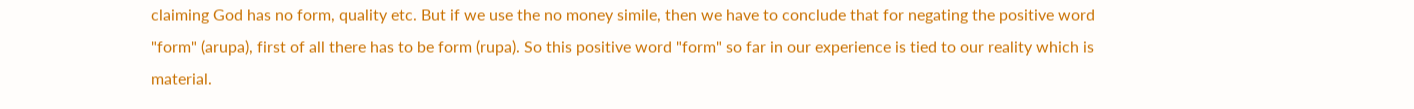claiming God has no form, quality etc. But if we use the no money simile, then we have to conclude that for negating the positive word "form" (arupa), first of all there has to be form (rupa). So this positive word "form" so far in our experience is tied to our reality which is material.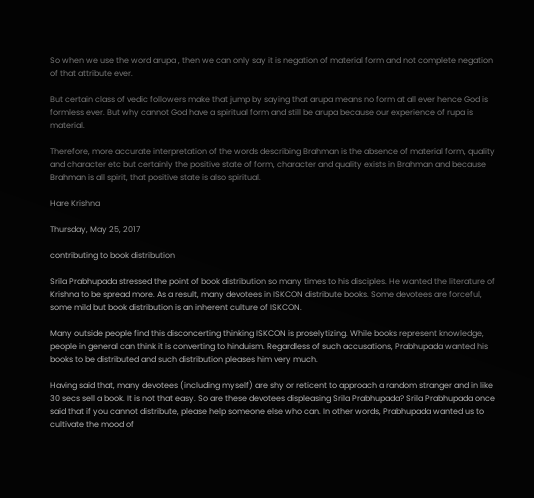So when we use the word arupa , then we can only say it is negation of material form and not complete negation of that attribute ever.

But certain class of vedic followers make that jump by saying that arupa means no form at all ever hence God is formless ever. But why cannot God have a spiritual form and still be arupa because our experience of rupa is material.

Therefore, more accurate interpretation of the words describing Brahman is the absence of material form, quality and character etc but certainly the positive state of form, character and quality exists in Brahman and because Brahman is all spirit, that positive state is also spiritual.

Hare Krishna

Thursday, May 25, 2017

contributing to book distribution

Srila Prabhupada stressed the point of book distribution so many times to his disciples. He wanted the literature of Krishna to be spread more. As a result, many devotees in ISKCON distribute books. Some devotees are forceful, some mild but book distribution is an inherent culture of ISKCON.

Many outside people find this disconcerting thinking ISKCON is proselytizing. While books represent knowledge, people in general can think it is converting to hinduism. Regardless of such accusations, Prabhupada wanted his books to be distributed and such distribution pleases him very much.

Having said that, many devotees (including myself) are shy or reticent to approach a random stranger and in like 30 secs sell a book. It is not that easy. So are these devotees displeasing Srila Prabhupada? Srila Prabhupada once said that if you cannot distribute, please help someone else who can. In other words, Prabhupada wanted us to cultivate the mood of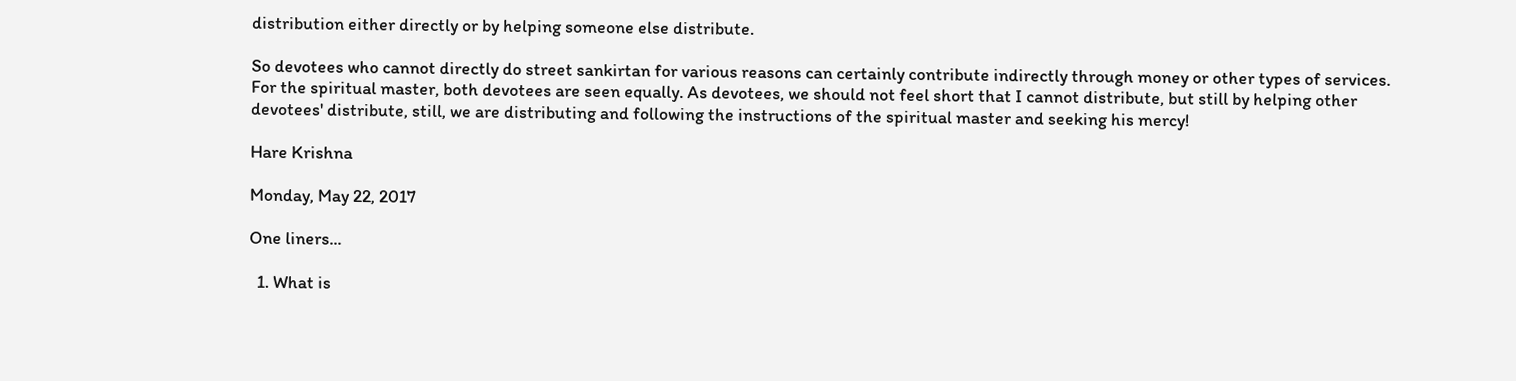distribution either directly or by helping someone else distribute.

So devotees who cannot directly do street sankirtan for various reasons can certainly contribute indirectly through money or other types of services. For the spiritual master, both devotees are seen equally. As devotees, we should not feel short that I cannot distribute, but still by helping other devotees' distribute, still, we are distributing and following the instructions of the spiritual master and seeking his mercy!

Hare Krishna

Monday, May 22, 2017

One liners...

  1. What is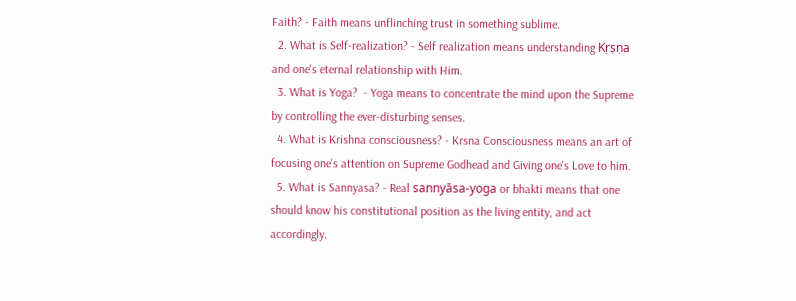Faith? - Faith means unflinching trust in something sublime.
  2. What is Self-realization? - Self realization means understanding Kṛṣṇa and one's eternal relationship with Him.
  3. What is Yoga?  - Yoga means to concentrate the mind upon the Supreme by controlling the ever-disturbing senses.
  4. What is Krishna consciousness? - Krsna Consciousness means an art of focusing one's attention on Supreme Godhead and Giving one's Love to him.
  5. What is Sannyasa? - Real sannyāsa-yoga or bhakti means that one should know his constitutional position as the living entity, and act accordingly.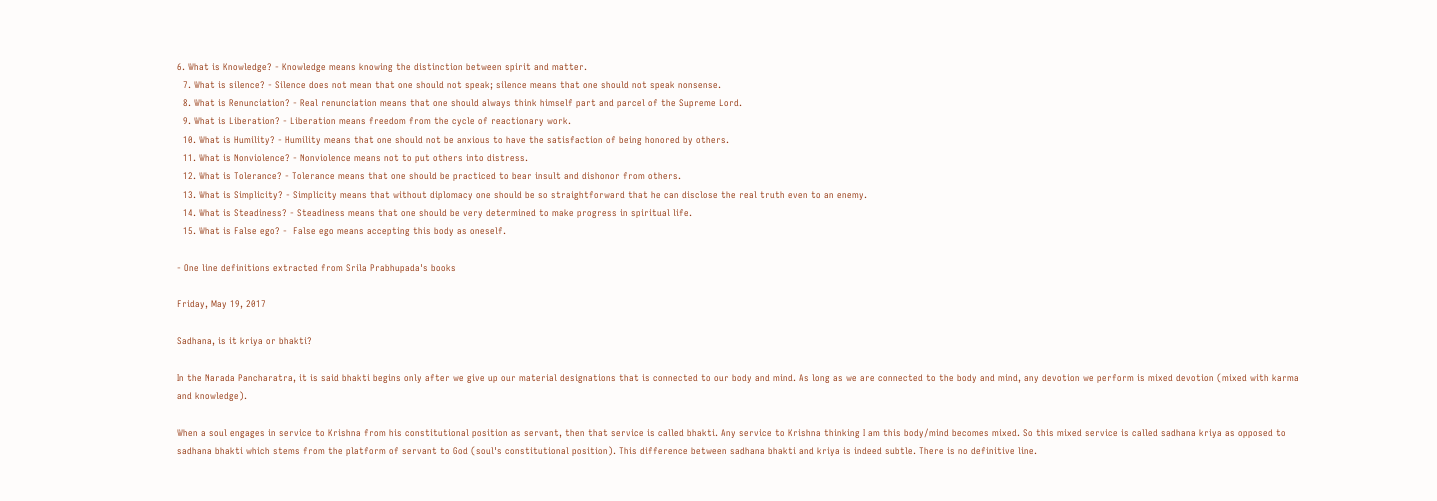6. What is Knowledge? - Knowledge means knowing the distinction between spirit and matter.
  7. What is silence? - Silence does not mean that one should not speak; silence means that one should not speak nonsense.
  8. What is Renunciation? - Real renunciation means that one should always think himself part and parcel of the Supreme Lord.
  9. What is Liberation? - Liberation means freedom from the cycle of reactionary work.
  10. What is Humility? - Humility means that one should not be anxious to have the satisfaction of being honored by others.
  11. What is Nonviolence? - Nonviolence means not to put others into distress.
  12. What is Tolerance? - Tolerance means that one should be practiced to bear insult and dishonor from others.
  13. What is Simplicity? - Simplicity means that without diplomacy one should be so straightforward that he can disclose the real truth even to an enemy.
  14. What is Steadiness? - Steadiness means that one should be very determined to make progress in spiritual life.
  15. What is False ego? -  False ego means accepting this body as oneself.

- One line definitions extracted from Srila Prabhupada's books

Friday, May 19, 2017

Sadhana, is it kriya or bhakti?

In the Narada Pancharatra, it is said bhakti begins only after we give up our material designations that is connected to our body and mind. As long as we are connected to the body and mind, any devotion we perform is mixed devotion (mixed with karma and knowledge).

When a soul engages in service to Krishna from his constitutional position as servant, then that service is called bhakti. Any service to Krishna thinking I am this body/mind becomes mixed. So this mixed service is called sadhana kriya as opposed to sadhana bhakti which stems from the platform of servant to God (soul's constitutional position). This difference between sadhana bhakti and kriya is indeed subtle. There is no definitive line.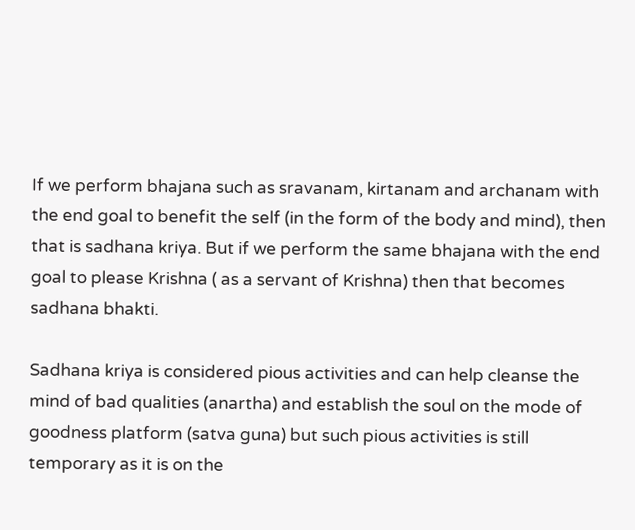If we perform bhajana such as sravanam, kirtanam and archanam with the end goal to benefit the self (in the form of the body and mind), then that is sadhana kriya. But if we perform the same bhajana with the end goal to please Krishna ( as a servant of Krishna) then that becomes sadhana bhakti.

Sadhana kriya is considered pious activities and can help cleanse the mind of bad qualities (anartha) and establish the soul on the mode of goodness platform (satva guna) but such pious activities is still temporary as it is on the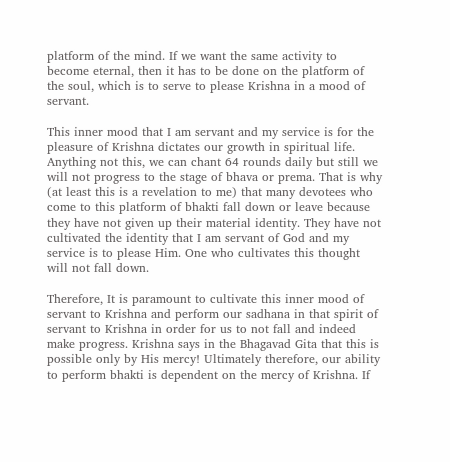platform of the mind. If we want the same activity to become eternal, then it has to be done on the platform of the soul, which is to serve to please Krishna in a mood of servant.

This inner mood that I am servant and my service is for the pleasure of Krishna dictates our growth in spiritual life. Anything not this, we can chant 64 rounds daily but still we will not progress to the stage of bhava or prema. That is why (at least this is a revelation to me) that many devotees who come to this platform of bhakti fall down or leave because they have not given up their material identity. They have not cultivated the identity that I am servant of God and my service is to please Him. One who cultivates this thought will not fall down.

Therefore, It is paramount to cultivate this inner mood of servant to Krishna and perform our sadhana in that spirit of servant to Krishna in order for us to not fall and indeed make progress. Krishna says in the Bhagavad Gita that this is possible only by His mercy! Ultimately therefore, our ability to perform bhakti is dependent on the mercy of Krishna. If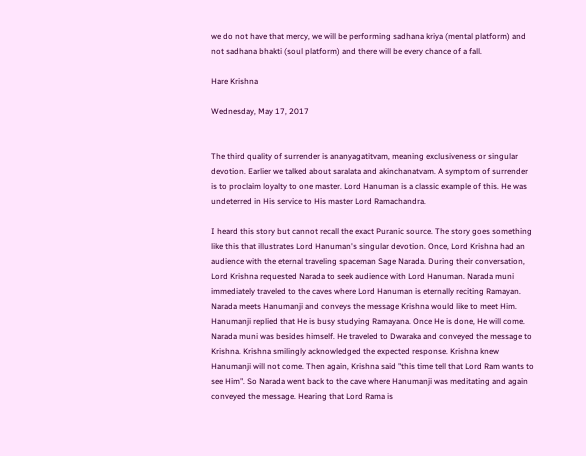we do not have that mercy, we will be performing sadhana kriya (mental platform) and not sadhana bhakti (soul platform) and there will be every chance of a fall.

Hare Krishna

Wednesday, May 17, 2017


The third quality of surrender is ananyagatitvam, meaning exclusiveness or singular devotion. Earlier we talked about saralata and akinchanatvam. A symptom of surrender is to proclaim loyalty to one master. Lord Hanuman is a classic example of this. He was undeterred in His service to His master Lord Ramachandra.

I heard this story but cannot recall the exact Puranic source. The story goes something like this that illustrates Lord Hanuman's singular devotion. Once, Lord Krishna had an audience with the eternal traveling spaceman Sage Narada. During their conversation, Lord Krishna requested Narada to seek audience with Lord Hanuman. Narada muni immediately traveled to the caves where Lord Hanuman is eternally reciting Ramayan. Narada meets Hanumanji and conveys the message Krishna would like to meet Him. Hanumanji replied that He is busy studying Ramayana. Once He is done, He will come. Narada muni was besides himself. He traveled to Dwaraka and conveyed the message to Krishna. Krishna smilingly acknowledged the expected response. Krishna knew Hanumanji will not come. Then again, Krishna said "this time tell that Lord Ram wants to see Him". So Narada went back to the cave where Hanumanji was meditating and again conveyed the message. Hearing that Lord Rama is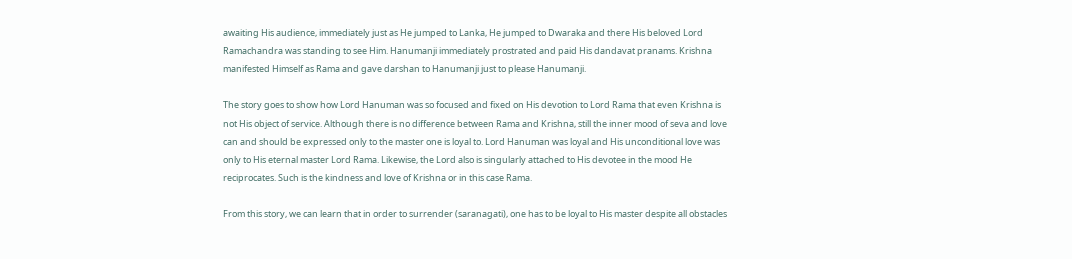awaiting His audience, immediately just as He jumped to Lanka, He jumped to Dwaraka and there His beloved Lord Ramachandra was standing to see Him. Hanumanji immediately prostrated and paid His dandavat pranams. Krishna manifested Himself as Rama and gave darshan to Hanumanji just to please Hanumanji.

The story goes to show how Lord Hanuman was so focused and fixed on His devotion to Lord Rama that even Krishna is not His object of service. Although there is no difference between Rama and Krishna, still the inner mood of seva and love can and should be expressed only to the master one is loyal to. Lord Hanuman was loyal and His unconditional love was only to His eternal master Lord Rama. Likewise, the Lord also is singularly attached to His devotee in the mood He reciprocates. Such is the kindness and love of Krishna or in this case Rama.

From this story, we can learn that in order to surrender (saranagati), one has to be loyal to His master despite all obstacles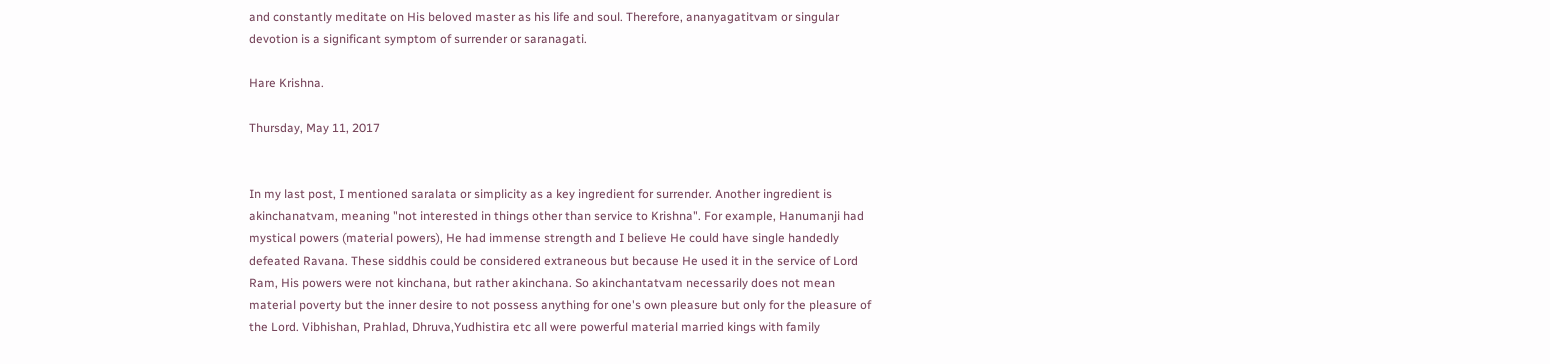and constantly meditate on His beloved master as his life and soul. Therefore, ananyagatitvam or singular devotion is a significant symptom of surrender or saranagati.

Hare Krishna.

Thursday, May 11, 2017


In my last post, I mentioned saralata or simplicity as a key ingredient for surrender. Another ingredient is akinchanatvam, meaning "not interested in things other than service to Krishna". For example, Hanumanji had mystical powers (material powers), He had immense strength and I believe He could have single handedly defeated Ravana. These siddhis could be considered extraneous but because He used it in the service of Lord Ram, His powers were not kinchana, but rather akinchana. So akinchantatvam necessarily does not mean material poverty but the inner desire to not possess anything for one's own pleasure but only for the pleasure of the Lord. Vibhishan, Prahlad, Dhruva,Yudhistira etc all were powerful material married kings with family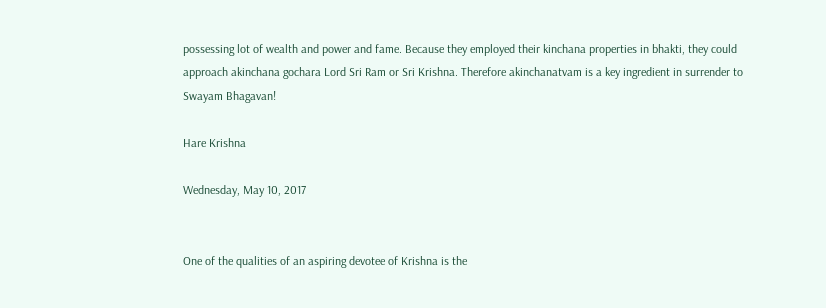possessing lot of wealth and power and fame. Because they employed their kinchana properties in bhakti, they could approach akinchana gochara Lord Sri Ram or Sri Krishna. Therefore akinchanatvam is a key ingredient in surrender to Swayam Bhagavan!

Hare Krishna

Wednesday, May 10, 2017


One of the qualities of an aspiring devotee of Krishna is the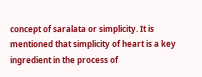concept of saralata or simplicity. It is mentioned that simplicity of heart is a key ingredient in the process of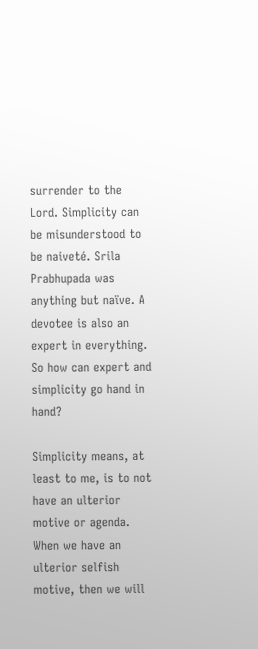surrender to the Lord. Simplicity can be misunderstood to be naiveté. Srila Prabhupada was anything but naïve. A devotee is also an expert in everything. So how can expert and simplicity go hand in hand?

Simplicity means, at least to me, is to not have an ulterior motive or agenda. When we have an ulterior selfish motive, then we will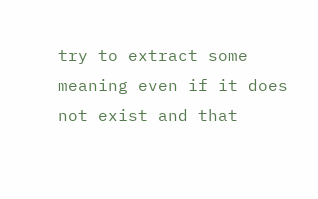try to extract some meaning even if it does not exist and that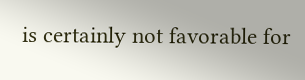is certainly not favorable for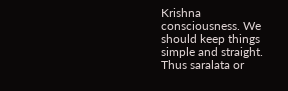Krishna consciousness. We should keep things simple and straight. Thus saralata or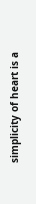simplicity of heart is a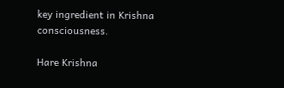key ingredient in Krishna consciousness.

Hare Krishna